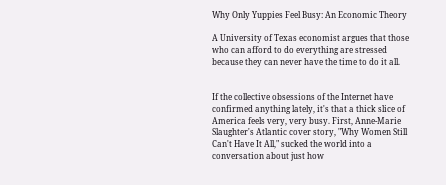Why Only Yuppies Feel Busy: An Economic Theory

A University of Texas economist argues that those who can afford to do everything are stressed because they can never have the time to do it all.


If the collective obsessions of the Internet have confirmed anything lately, it's that a thick slice of America feels very, very busy. First, Anne-Marie Slaughter's Atlantic cover story, "Why Women Still Can't Have It All," sucked the world into a conversation about just how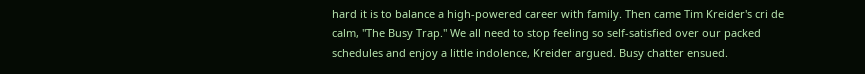hard it is to balance a high-powered career with family. Then came Tim Kreider's cri de calm, "The Busy Trap." We all need to stop feeling so self-satisfied over our packed schedules and enjoy a little indolence, Kreider argued. Busy chatter ensued.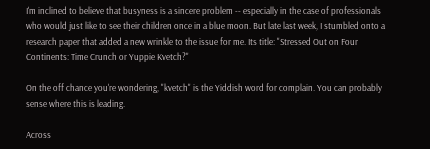I'm inclined to believe that busyness is a sincere problem -- especially in the case of professionals who would just like to see their children once in a blue moon. But late last week, I stumbled onto a research paper that added a new wrinkle to the issue for me. Its title: "Stressed Out on Four Continents: Time Crunch or Yuppie Kvetch?"

On the off chance you're wondering, "kvetch" is the Yiddish word for complain. You can probably sense where this is leading.

Across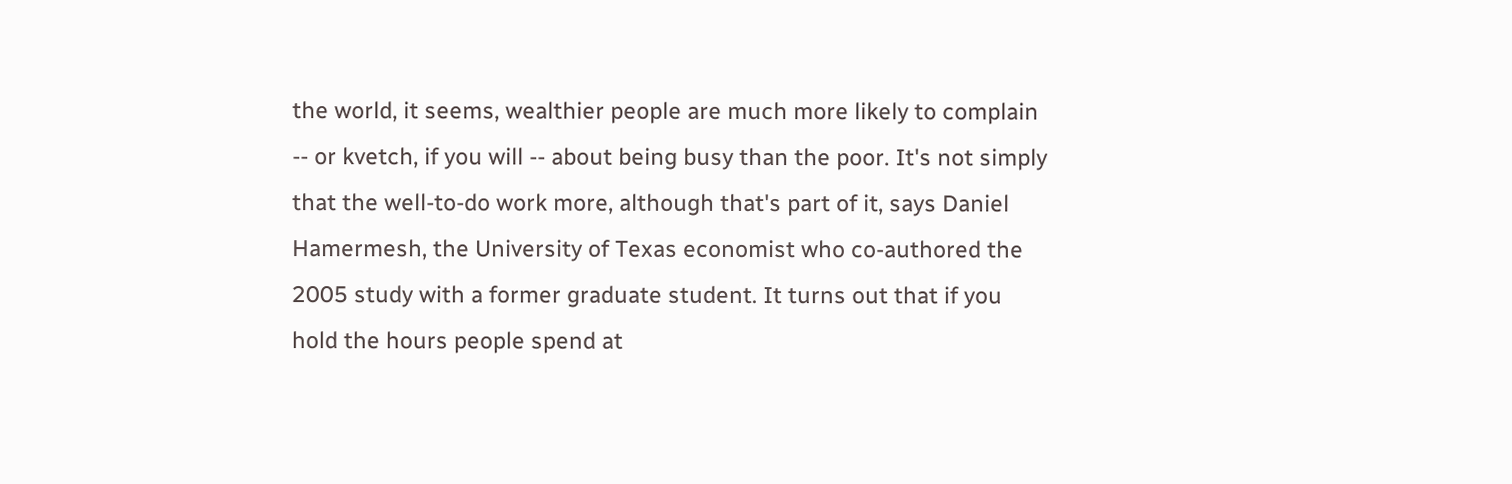the world, it seems, wealthier people are much more likely to complain -- or kvetch, if you will -- about being busy than the poor. It's not simply that the well-to-do work more, although that's part of it, says Daniel Hamermesh, the University of Texas economist who co-authored the 2005 study with a former graduate student. It turns out that if you hold the hours people spend at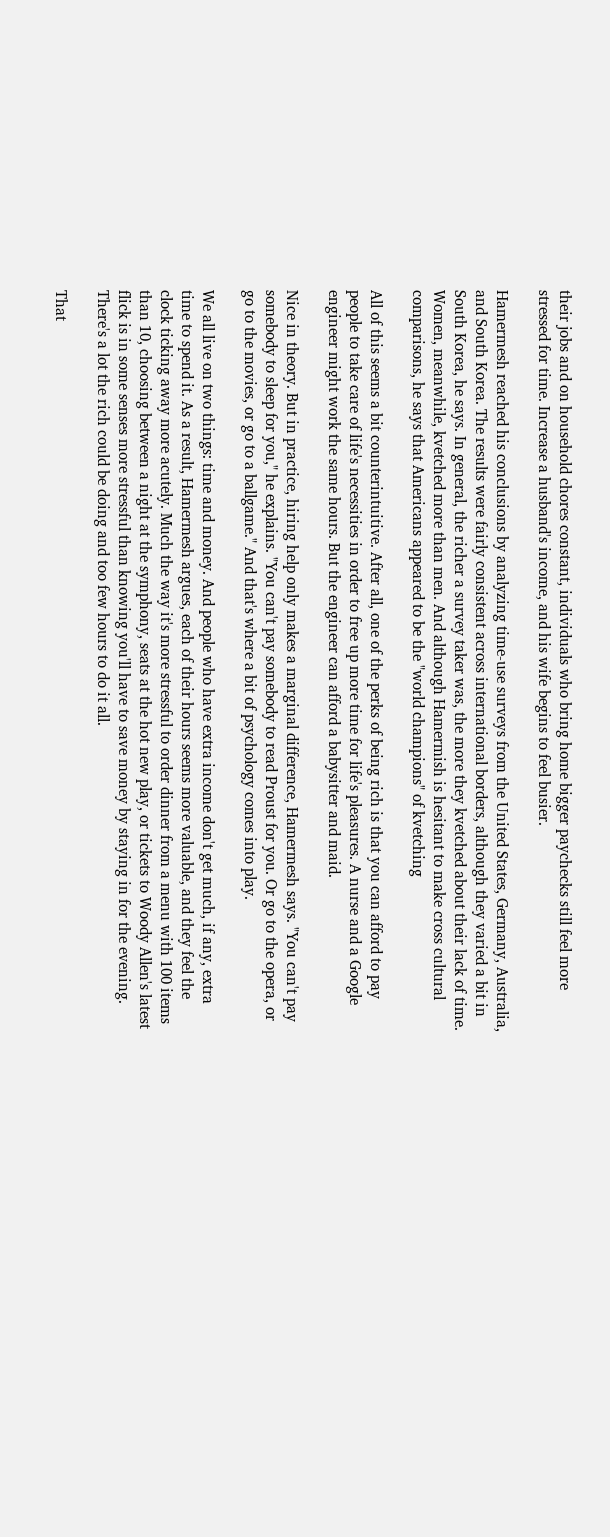their jobs and on household chores constant, individuals who bring home bigger paychecks still feel more stressed for time. Increase a husband's income, and his wife begins to feel busier.

Hamermesh reached his conclusions by analyzing time-use surveys from the United States, Germany, Australia, and South Korea. The results were fairly consistent across international borders, although they varied a bit in South Korea, he says. In general, the richer a survey taker was, the more they kvetched about their lack of time. Women, meanwhile, kvetched more than men. And although Hamermish is hesitant to make cross cultural comparisons, he says that Americans appeared to be the "world champions" of kvetching

All of this seems a bit counterintuitive. After all, one of the perks of being rich is that you can afford to pay people to take care of life's necessities in order to free up more time for life's pleasures. A nurse and a Google engineer might work the same hours. But the engineer can afford a babysitter and maid.

Nice in theory. But in practice, hiring help only makes a marginal difference, Hamermesh says. "You can't pay somebody to sleep for you," he explains. "You can't pay somebody to read Proust for you. Or go to the opera, or go to the movies, or go to a ballgame." And that's where a bit of psychology comes into play.

We all live on two things: time and money. And people who have extra income don't get much, if any, extra time to spend it. As a result, Hamermesh argues, each of their hours seems more valuable, and they feel the clock ticking away more acutely. Much the way it's more stressful to order dinner from a menu with 100 items than 10, choosing between a night at the symphony, seats at the hot new play, or tickets to Woody Allen's latest flick is in some senses more stressful than knowing you'll have to save money by staying in for the evening. There's a lot the rich could be doing and too few hours to do it all.

That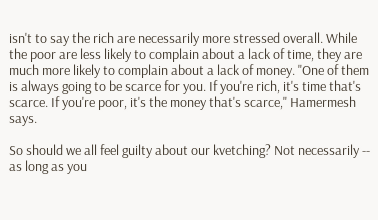isn't to say the rich are necessarily more stressed overall. While the poor are less likely to complain about a lack of time, they are much more likely to complain about a lack of money. "One of them is always going to be scarce for you. If you're rich, it's time that's scarce. If you're poor, it's the money that's scarce," Hamermesh says.

So should we all feel guilty about our kvetching? Not necessarily -- as long as you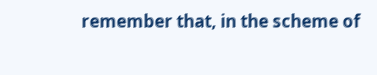remember that, in the scheme of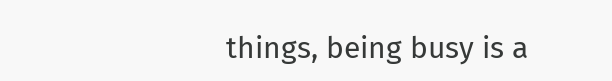things, being busy is a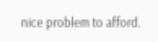nice problem to afford.